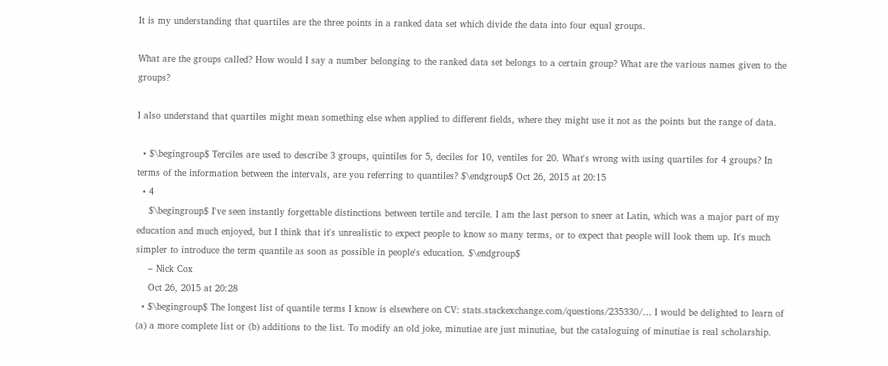It is my understanding that quartiles are the three points in a ranked data set which divide the data into four equal groups.

What are the groups called? How would I say a number belonging to the ranked data set belongs to a certain group? What are the various names given to the groups?

I also understand that quartiles might mean something else when applied to different fields, where they might use it not as the points but the range of data.

  • $\begingroup$ Terciles are used to describe 3 groups, quintiles for 5, deciles for 10, ventiles for 20. What's wrong with using quartiles for 4 groups? In terms of the information between the intervals, are you referring to quantiles? $\endgroup$ Oct 26, 2015 at 20:15
  • 4
    $\begingroup$ I've seen instantly forgettable distinctions between tertile and tercile. I am the last person to sneer at Latin, which was a major part of my education and much enjoyed, but I think that it's unrealistic to expect people to know so many terms, or to expect that people will look them up. It's much simpler to introduce the term quantile as soon as possible in people's education. $\endgroup$
    – Nick Cox
    Oct 26, 2015 at 20:28
  • $\begingroup$ The longest list of quantile terms I know is elsewhere on CV: stats.stackexchange.com/questions/235330/… I would be delighted to learn of (a) a more complete list or (b) additions to the list. To modify an old joke, minutiae are just minutiae, but the cataloguing of minutiae is real scholarship.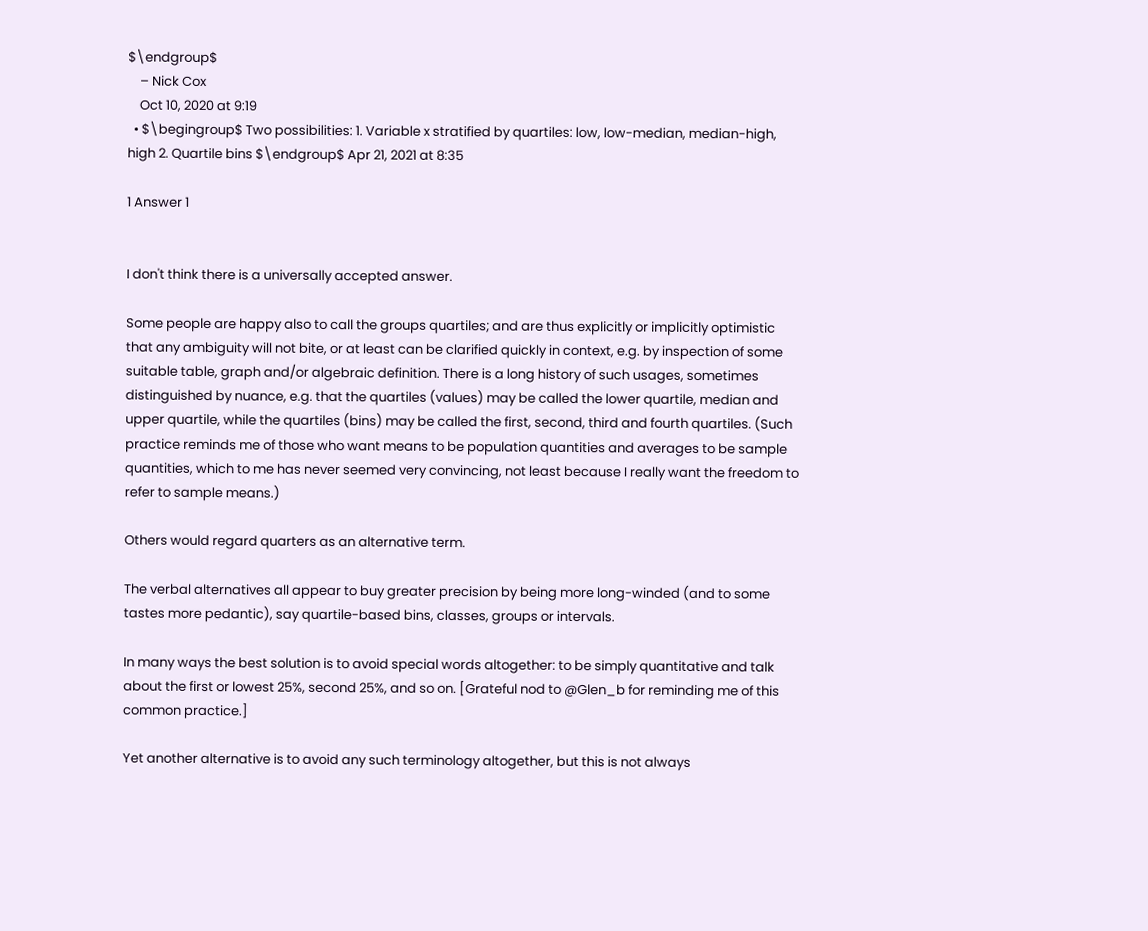$\endgroup$
    – Nick Cox
    Oct 10, 2020 at 9:19
  • $\begingroup$ Two possibilities: 1. Variable x stratified by quartiles: low, low-median, median-high, high 2. Quartile bins $\endgroup$ Apr 21, 2021 at 8:35

1 Answer 1


I don't think there is a universally accepted answer.

Some people are happy also to call the groups quartiles; and are thus explicitly or implicitly optimistic that any ambiguity will not bite, or at least can be clarified quickly in context, e.g. by inspection of some suitable table, graph and/or algebraic definition. There is a long history of such usages, sometimes distinguished by nuance, e.g. that the quartiles (values) may be called the lower quartile, median and upper quartile, while the quartiles (bins) may be called the first, second, third and fourth quartiles. (Such practice reminds me of those who want means to be population quantities and averages to be sample quantities, which to me has never seemed very convincing, not least because I really want the freedom to refer to sample means.)

Others would regard quarters as an alternative term.

The verbal alternatives all appear to buy greater precision by being more long-winded (and to some tastes more pedantic), say quartile-based bins, classes, groups or intervals.

In many ways the best solution is to avoid special words altogether: to be simply quantitative and talk about the first or lowest 25%, second 25%, and so on. [Grateful nod to @Glen_b for reminding me of this common practice.]

Yet another alternative is to avoid any such terminology altogether, but this is not always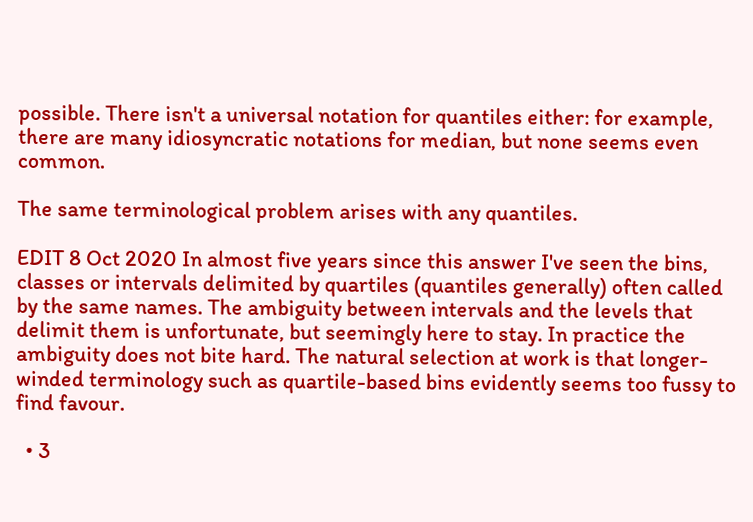possible. There isn't a universal notation for quantiles either: for example, there are many idiosyncratic notations for median, but none seems even common.

The same terminological problem arises with any quantiles.

EDIT 8 Oct 2020 In almost five years since this answer I've seen the bins, classes or intervals delimited by quartiles (quantiles generally) often called by the same names. The ambiguity between intervals and the levels that delimit them is unfortunate, but seemingly here to stay. In practice the ambiguity does not bite hard. The natural selection at work is that longer-winded terminology such as quartile-based bins evidently seems too fussy to find favour.

  • 3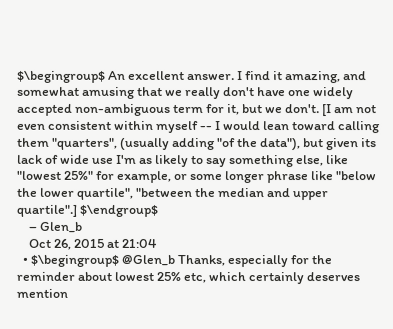$\begingroup$ An excellent answer. I find it amazing, and somewhat amusing that we really don't have one widely accepted non-ambiguous term for it, but we don't. [I am not even consistent within myself -- I would lean toward calling them "quarters", (usually adding "of the data"), but given its lack of wide use I'm as likely to say something else, like "lowest 25%" for example, or some longer phrase like "below the lower quartile", "between the median and upper quartile".] $\endgroup$
    – Glen_b
    Oct 26, 2015 at 21:04
  • $\begingroup$ @Glen_b Thanks, especially for the reminder about lowest 25% etc, which certainly deserves mention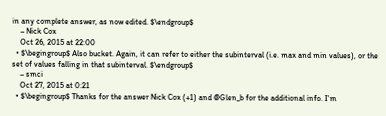in any complete answer, as now edited. $\endgroup$
    – Nick Cox
    Oct 26, 2015 at 22:00
  • $\begingroup$ Also bucket. Again, it can refer to either the subinterval (i.e. max and min values), or the set of values falling in that subinterval. $\endgroup$
    – smci
    Oct 27, 2015 at 0:21
  • $\begingroup$ Thanks for the answer Nick Cox (+1) and @Glen_b for the additional info. I'm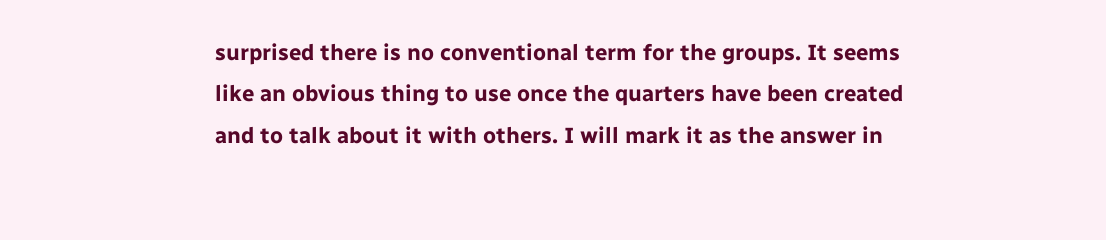surprised there is no conventional term for the groups. It seems like an obvious thing to use once the quarters have been created and to talk about it with others. I will mark it as the answer in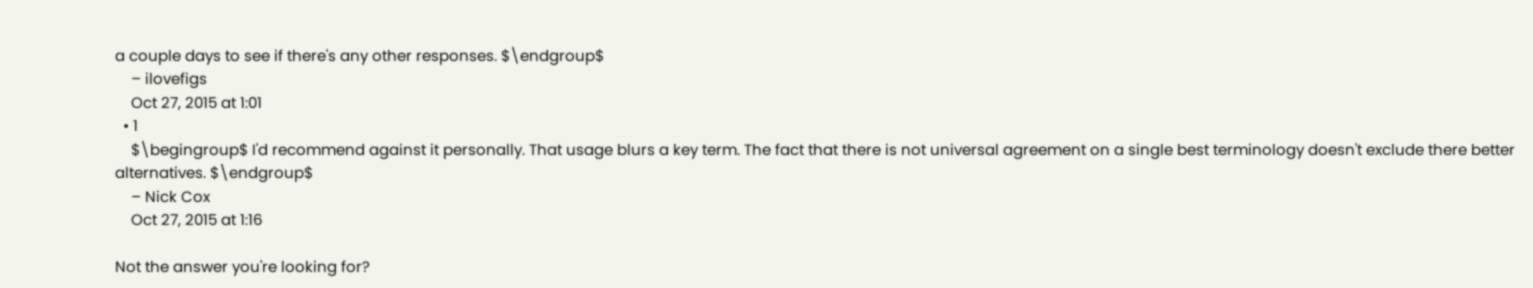a couple days to see if there's any other responses. $\endgroup$
    – ilovefigs
    Oct 27, 2015 at 1:01
  • 1
    $\begingroup$ I'd recommend against it personally. That usage blurs a key term. The fact that there is not universal agreement on a single best terminology doesn't exclude there better alternatives. $\endgroup$
    – Nick Cox
    Oct 27, 2015 at 1:16

Not the answer you're looking for?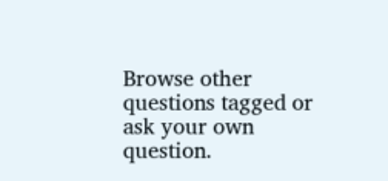Browse other questions tagged or ask your own question.